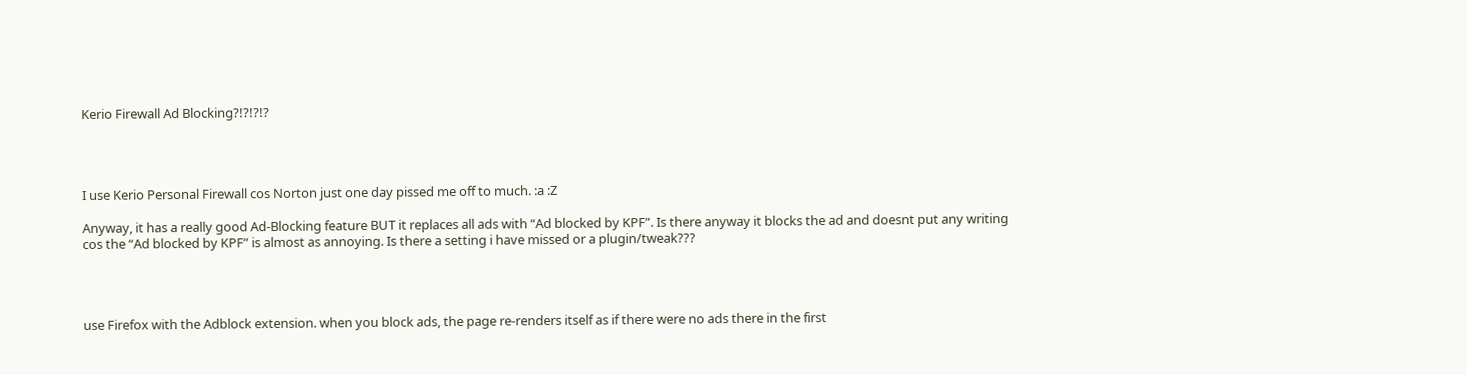Kerio Firewall Ad Blocking?!?!?!?




I use Kerio Personal Firewall cos Norton just one day pissed me off to much. :a :Z

Anyway, it has a really good Ad-Blocking feature BUT it replaces all ads with “Ad blocked by KPF”. Is there anyway it blocks the ad and doesnt put any writing cos the “Ad blocked by KPF” is almost as annoying. Is there a setting i have missed or a plugin/tweak???




use Firefox with the Adblock extension. when you block ads, the page re-renders itself as if there were no ads there in the first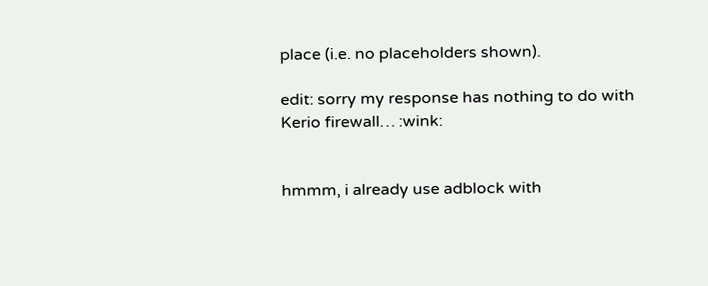place (i.e. no placeholders shown).

edit: sorry my response has nothing to do with Kerio firewall… :wink:


hmmm, i already use adblock with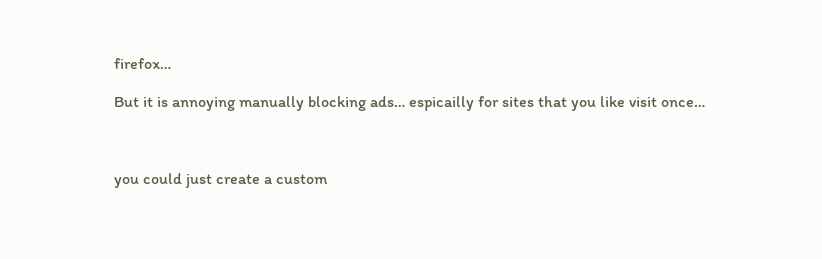firefox…

But it is annoying manually blocking ads… espicailly for sites that you like visit once…



you could just create a custom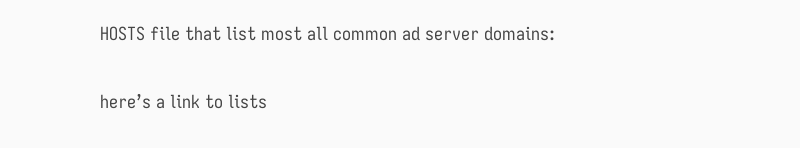HOSTS file that list most all common ad server domains:

here’s a link to lists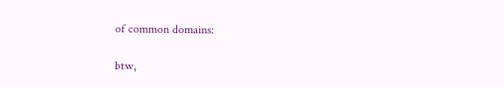of common domains:

btw,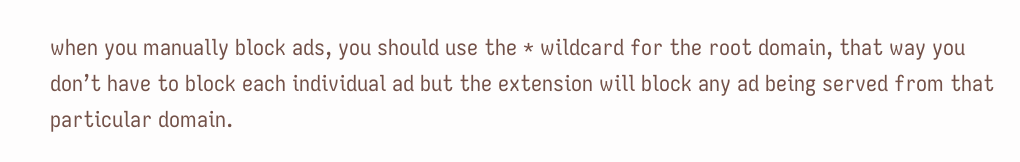when you manually block ads, you should use the * wildcard for the root domain, that way you don’t have to block each individual ad but the extension will block any ad being served from that particular domain.